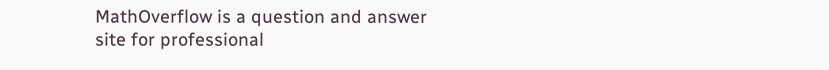MathOverflow is a question and answer site for professional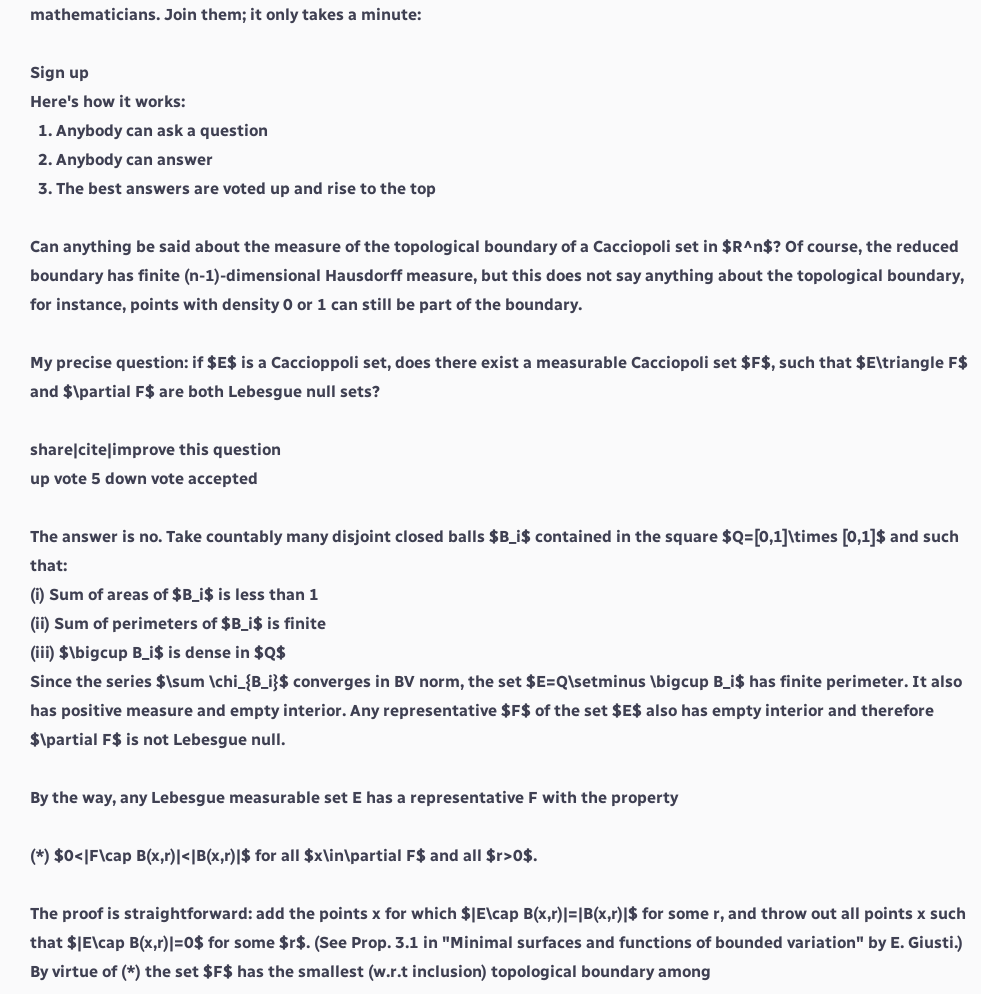mathematicians. Join them; it only takes a minute:

Sign up
Here's how it works:
  1. Anybody can ask a question
  2. Anybody can answer
  3. The best answers are voted up and rise to the top

Can anything be said about the measure of the topological boundary of a Cacciopoli set in $R^n$? Of course, the reduced boundary has finite (n-1)-dimensional Hausdorff measure, but this does not say anything about the topological boundary, for instance, points with density 0 or 1 can still be part of the boundary.

My precise question: if $E$ is a Caccioppoli set, does there exist a measurable Cacciopoli set $F$, such that $E\triangle F$ and $\partial F$ are both Lebesgue null sets?

share|cite|improve this question
up vote 5 down vote accepted

The answer is no. Take countably many disjoint closed balls $B_i$ contained in the square $Q=[0,1]\times [0,1]$ and such that:
(i) Sum of areas of $B_i$ is less than 1
(ii) Sum of perimeters of $B_i$ is finite
(iii) $\bigcup B_i$ is dense in $Q$
Since the series $\sum \chi_{B_i}$ converges in BV norm, the set $E=Q\setminus \bigcup B_i$ has finite perimeter. It also has positive measure and empty interior. Any representative $F$ of the set $E$ also has empty interior and therefore $\partial F$ is not Lebesgue null.

By the way, any Lebesgue measurable set E has a representative F with the property

(*) $0<|F\cap B(x,r)|<|B(x,r)|$ for all $x\in\partial F$ and all $r>0$.

The proof is straightforward: add the points x for which $|E\cap B(x,r)|=|B(x,r)|$ for some r, and throw out all points x such that $|E\cap B(x,r)|=0$ for some $r$. (See Prop. 3.1 in "Minimal surfaces and functions of bounded variation" by E. Giusti.) By virtue of (*) the set $F$ has the smallest (w.r.t inclusion) topological boundary among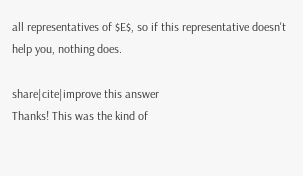all representatives of $E$, so if this representative doesn't help you, nothing does.

share|cite|improve this answer
Thanks! This was the kind of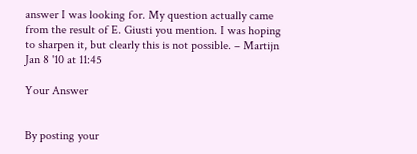answer I was looking for. My question actually came from the result of E. Giusti you mention. I was hoping to sharpen it, but clearly this is not possible. – Martijn Jan 8 '10 at 11:45

Your Answer


By posting your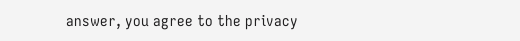answer, you agree to the privacy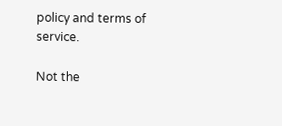policy and terms of service.

Not the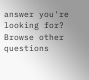answer you're looking for? Browse other questions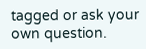tagged or ask your own question.